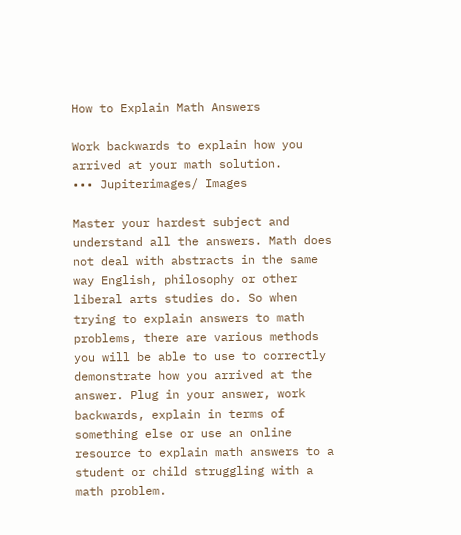How to Explain Math Answers

Work backwards to explain how you arrived at your math solution.
••• Jupiterimages/ Images

Master your hardest subject and understand all the answers. Math does not deal with abstracts in the same way English, philosophy or other liberal arts studies do. So when trying to explain answers to math problems, there are various methods you will be able to use to correctly demonstrate how you arrived at the answer. Plug in your answer, work backwards, explain in terms of something else or use an online resource to explain math answers to a student or child struggling with a math problem.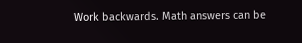Work backwards. Math answers can be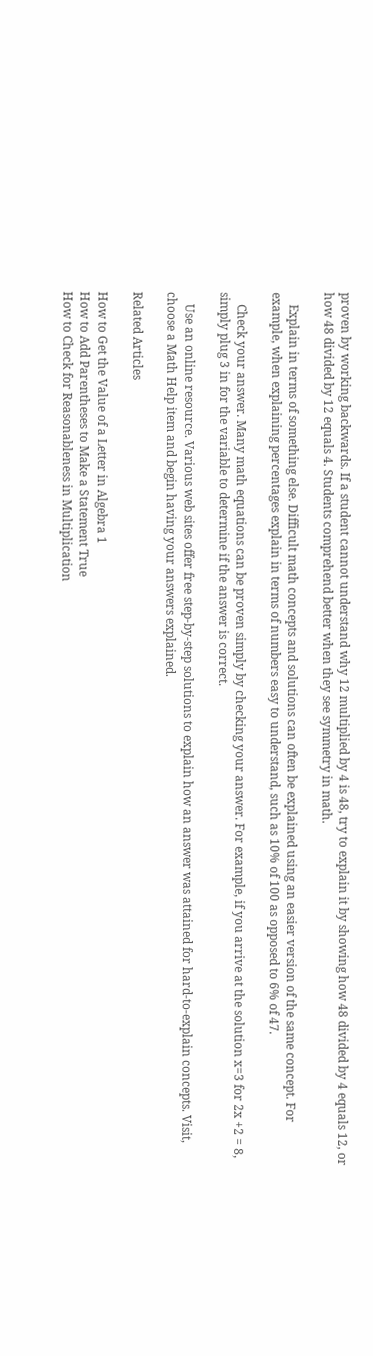proven by working backwards. If a student cannot understand why 12 multiplied by 4 is 48, try to explain it by showing how 48 divided by 4 equals 12, or how 48 divided by 12 equals 4. Students comprehend better when they see symmetry in math.

    Explain in terms of something else. Difficult math concepts and solutions can often be explained using an easier version of the same concept. For example, when explaining percentages explain in terms of numbers easy to understand, such as 10% of 100 as opposed to 6% of 47.

    Check your answer. Many math equations can be proven simply by checking your answer. For example, if you arrive at the solution x=3 for 2x +2 = 8, simply plug 3 in for the variable to determine if the answer is correct.

    Use an online resource. Various web sites offer free step-by-step solutions to explain how an answer was attained for hard-to-explain concepts. Visit, choose a Math Help item and begin having your answers explained.

Related Articles

How to Get the Value of a Letter in Algebra 1
How to Add Parentheses to Make a Statement True
How to Check for Reasonableness in Multiplication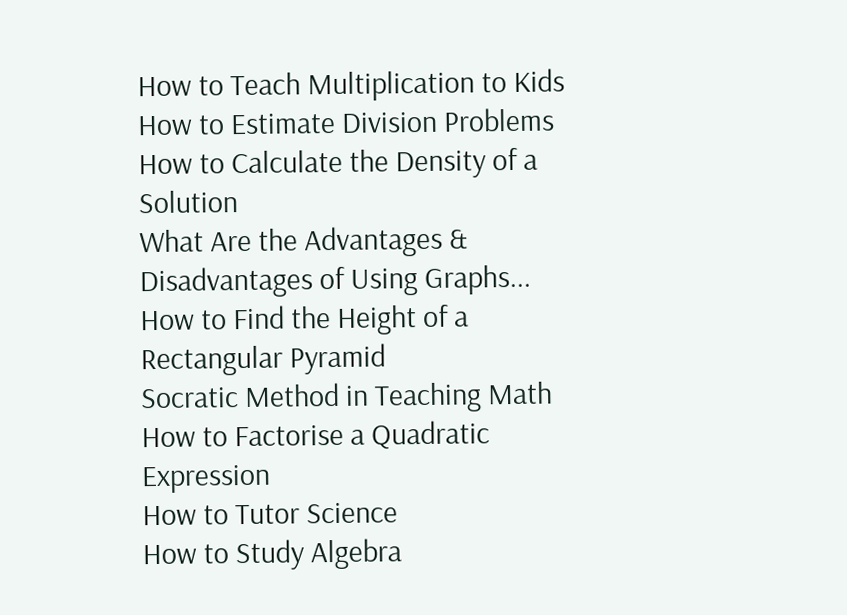How to Teach Multiplication to Kids
How to Estimate Division Problems
How to Calculate the Density of a Solution
What Are the Advantages & Disadvantages of Using Graphs...
How to Find the Height of a Rectangular Pyramid
Socratic Method in Teaching Math
How to Factorise a Quadratic Expression
How to Tutor Science
How to Study Algebra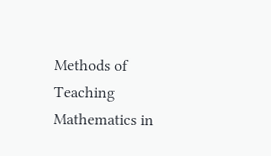Methods of Teaching Mathematics in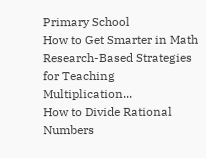Primary School
How to Get Smarter in Math
Research-Based Strategies for Teaching Multiplication...
How to Divide Rational Numbers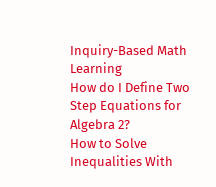Inquiry-Based Math Learning
How do I Define Two Step Equations for Algebra 2?
How to Solve Inequalities With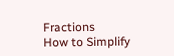Fractions
How to Simplify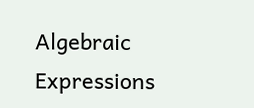Algebraic Expressions